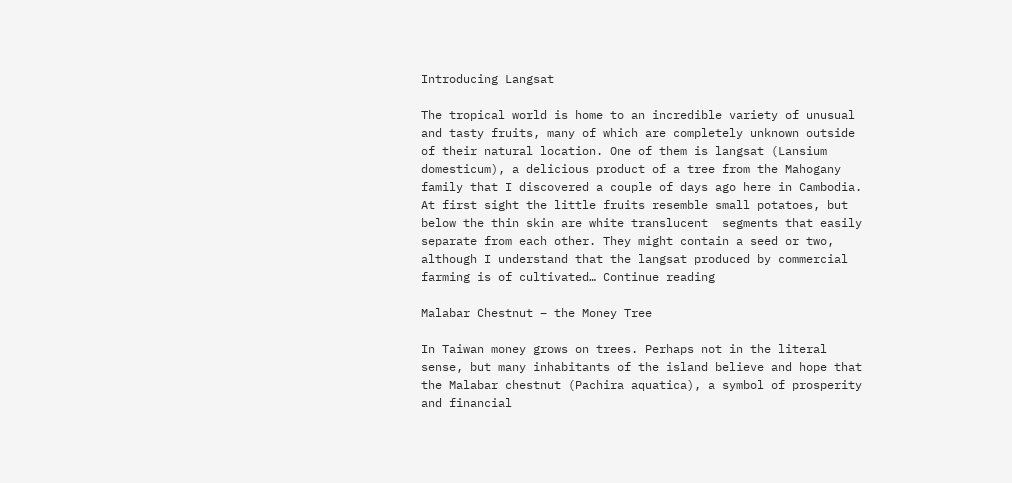Introducing Langsat

The tropical world is home to an incredible variety of unusual and tasty fruits, many of which are completely unknown outside of their natural location. One of them is langsat (Lansium domesticum), a delicious product of a tree from the Mahogany family that I discovered a couple of days ago here in Cambodia. At first sight the little fruits resemble small potatoes, but below the thin skin are white translucent  segments that easily separate from each other. They might contain a seed or two, although I understand that the langsat produced by commercial farming is of cultivated… Continue reading

Malabar Chestnut – the Money Tree

In Taiwan money grows on trees. Perhaps not in the literal sense, but many inhabitants of the island believe and hope that the Malabar chestnut (Pachira aquatica), a symbol of prosperity and financial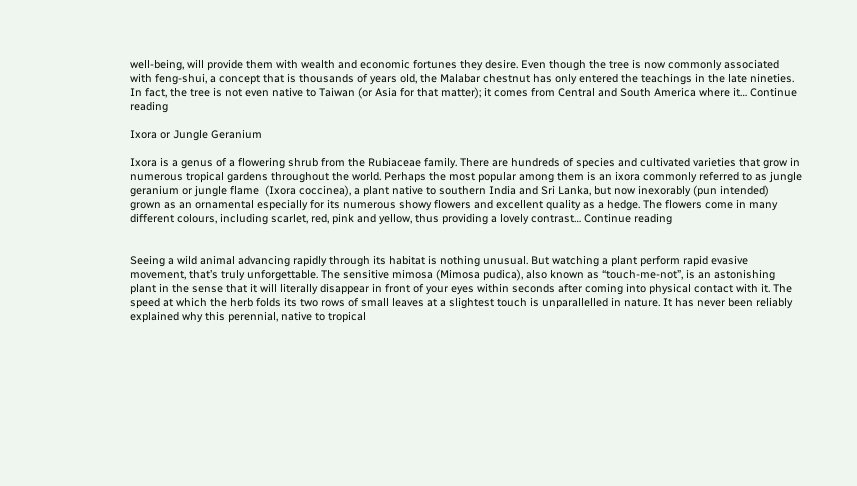well-being, will provide them with wealth and economic fortunes they desire. Even though the tree is now commonly associated with feng-shui, a concept that is thousands of years old, the Malabar chestnut has only entered the teachings in the late nineties. In fact, the tree is not even native to Taiwan (or Asia for that matter); it comes from Central and South America where it… Continue reading

Ixora or Jungle Geranium

Ixora is a genus of a flowering shrub from the Rubiaceae family. There are hundreds of species and cultivated varieties that grow in numerous tropical gardens throughout the world. Perhaps the most popular among them is an ixora commonly referred to as jungle geranium or jungle flame  (Ixora coccinea), a plant native to southern India and Sri Lanka, but now inexorably (pun intended) grown as an ornamental especially for its numerous showy flowers and excellent quality as a hedge. The flowers come in many different colours, including scarlet, red, pink and yellow, thus providing a lovely contrast… Continue reading


Seeing a wild animal advancing rapidly through its habitat is nothing unusual. But watching a plant perform rapid evasive movement, that’s truly unforgettable. The sensitive mimosa (Mimosa pudica), also known as “touch-me-not”, is an astonishing plant in the sense that it will literally disappear in front of your eyes within seconds after coming into physical contact with it. The speed at which the herb folds its two rows of small leaves at a slightest touch is unparallelled in nature. It has never been reliably explained why this perennial, native to tropical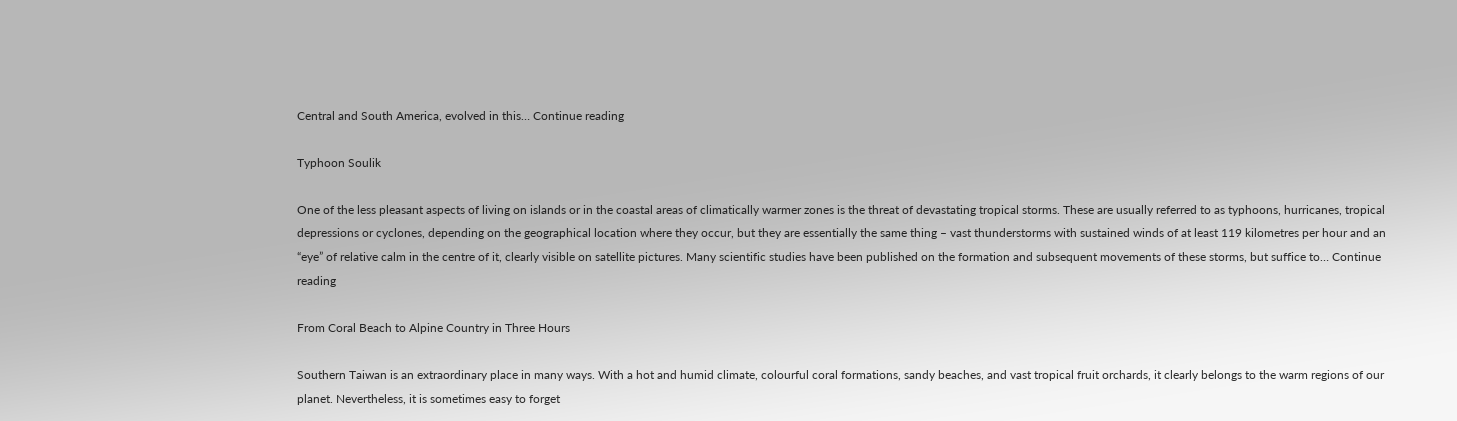Central and South America, evolved in this… Continue reading

Typhoon Soulik

One of the less pleasant aspects of living on islands or in the coastal areas of climatically warmer zones is the threat of devastating tropical storms. These are usually referred to as typhoons, hurricanes, tropical depressions or cyclones, depending on the geographical location where they occur, but they are essentially the same thing – vast thunderstorms with sustained winds of at least 119 kilometres per hour and an “eye” of relative calm in the centre of it, clearly visible on satellite pictures. Many scientific studies have been published on the formation and subsequent movements of these storms, but suffice to… Continue reading

From Coral Beach to Alpine Country in Three Hours

Southern Taiwan is an extraordinary place in many ways. With a hot and humid climate, colourful coral formations, sandy beaches, and vast tropical fruit orchards, it clearly belongs to the warm regions of our planet. Nevertheless, it is sometimes easy to forget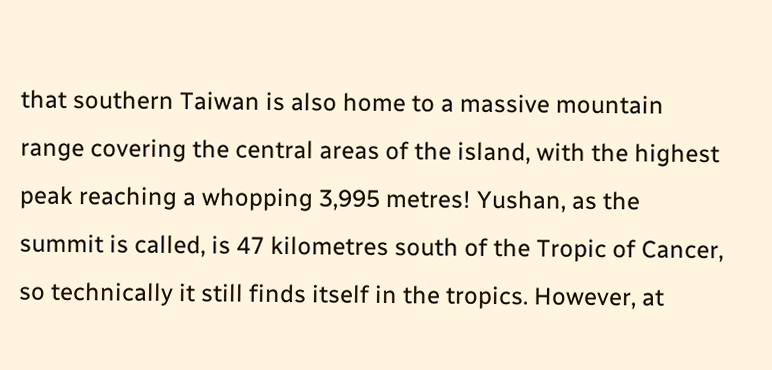that southern Taiwan is also home to a massive mountain range covering the central areas of the island, with the highest peak reaching a whopping 3,995 metres! Yushan, as the summit is called, is 47 kilometres south of the Tropic of Cancer, so technically it still finds itself in the tropics. However, at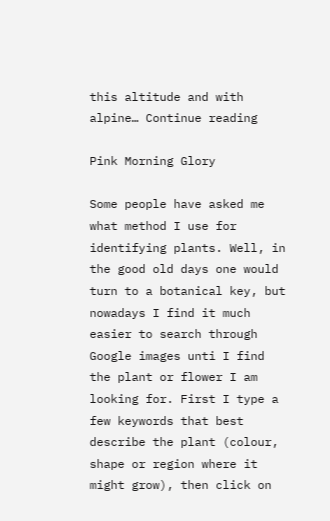this altitude and with alpine… Continue reading

Pink Morning Glory

Some people have asked me what method I use for identifying plants. Well, in the good old days one would turn to a botanical key, but nowadays I find it much easier to search through Google images unti I find the plant or flower I am looking for. First I type a few keywords that best describe the plant (colour, shape or region where it might grow), then click on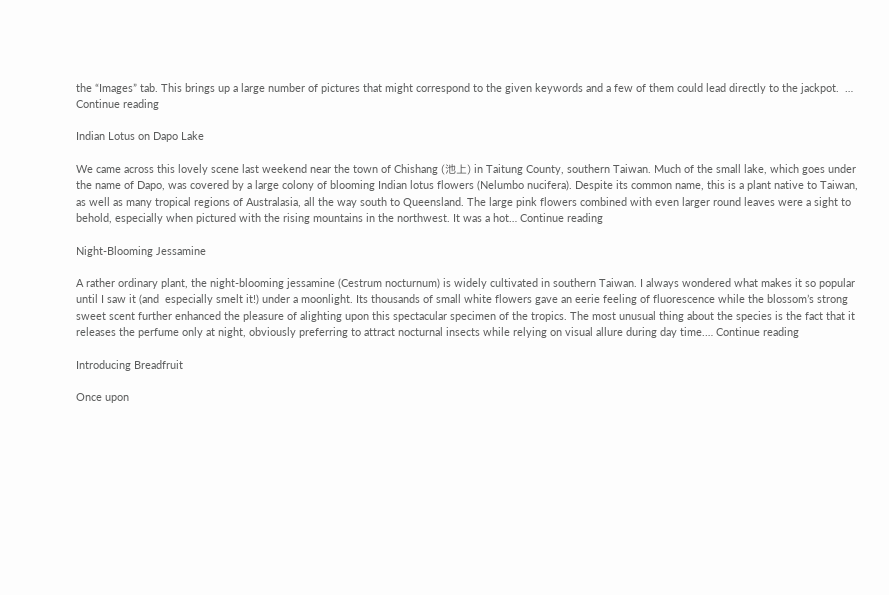the “Images” tab. This brings up a large number of pictures that might correspond to the given keywords and a few of them could lead directly to the jackpot.  … Continue reading

Indian Lotus on Dapo Lake

We came across this lovely scene last weekend near the town of Chishang (池上) in Taitung County, southern Taiwan. Much of the small lake, which goes under the name of Dapo, was covered by a large colony of blooming Indian lotus flowers (Nelumbo nucifera). Despite its common name, this is a plant native to Taiwan, as well as many tropical regions of Australasia, all the way south to Queensland. The large pink flowers combined with even larger round leaves were a sight to behold, especially when pictured with the rising mountains in the northwest. It was a hot… Continue reading

Night-Blooming Jessamine

A rather ordinary plant, the night-blooming jessamine (Cestrum nocturnum) is widely cultivated in southern Taiwan. I always wondered what makes it so popular until I saw it (and  especially smelt it!) under a moonlight. Its thousands of small white flowers gave an eerie feeling of fluorescence while the blossom’s strong sweet scent further enhanced the pleasure of alighting upon this spectacular specimen of the tropics. The most unusual thing about the species is the fact that it releases the perfume only at night, obviously preferring to attract nocturnal insects while relying on visual allure during day time.… Continue reading

Introducing Breadfruit

Once upon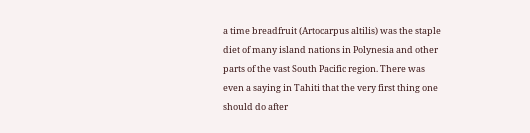a time breadfruit (Artocarpus altilis) was the staple diet of many island nations in Polynesia and other parts of the vast South Pacific region. There was even a saying in Tahiti that the very first thing one should do after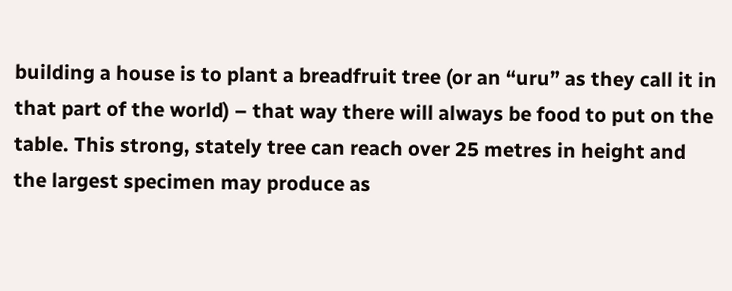building a house is to plant a breadfruit tree (or an “uru” as they call it in that part of the world) – that way there will always be food to put on the table. This strong, stately tree can reach over 25 metres in height and the largest specimen may produce as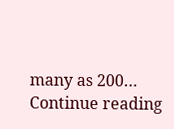many as 200… Continue reading